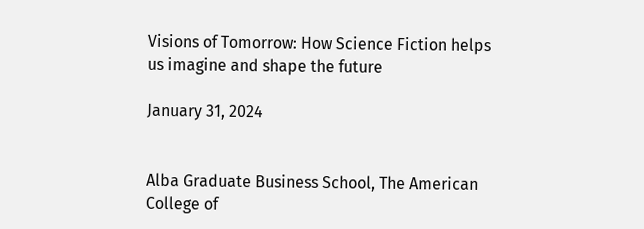Visions of Tomorrow: How Science Fiction helps us imagine and shape the future

January 31, 2024


Alba Graduate Business School, The American College of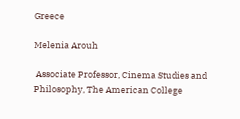Greece

Melenia Arouh

 Associate Professor, Cinema Studies and Philosophy, The American College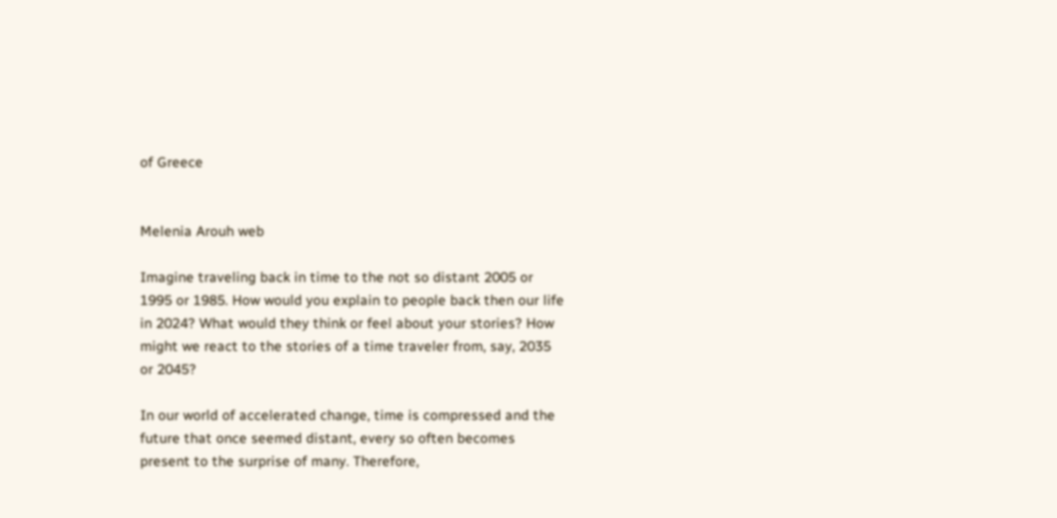of Greece


Melenia Arouh web

Imagine traveling back in time to the not so distant 2005 or 1995 or 1985. How would you explain to people back then our life in 2024? What would they think or feel about your stories? How might we react to the stories of a time traveler from, say, 2035 or 2045?

In our world of accelerated change, time is compressed and the future that once seemed distant, every so often becomes present to the surprise of many. Therefore,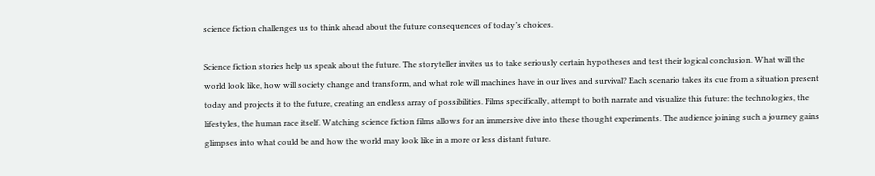science fiction challenges us to think ahead about the future consequences of today’s choices.

Science fiction stories help us speak about the future. The storyteller invites us to take seriously certain hypotheses and test their logical conclusion. What will the world look like, how will society change and transform, and what role will machines have in our lives and survival? Each scenario takes its cue from a situation present today and projects it to the future, creating an endless array of possibilities. Films specifically, attempt to both narrate and visualize this future: the technologies, the lifestyles, the human race itself. Watching science fiction films allows for an immersive dive into these thought experiments. The audience joining such a journey gains glimpses into what could be and how the world may look like in a more or less distant future.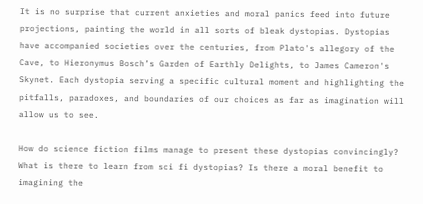It is no surprise that current anxieties and moral panics feed into future projections, painting the world in all sorts of bleak dystopias. Dystopias have accompanied societies over the centuries, from Plato's allegory of the Cave, to Hieronymus Bosch’s Garden of Earthly Delights, to James Cameron's Skynet. Each dystopia serving a specific cultural moment and highlighting the pitfalls, paradoxes, and boundaries of our choices as far as imagination will allow us to see.

How do science fiction films manage to present these dystopias convincingly? What is there to learn from sci fi dystopias? Is there a moral benefit to imagining the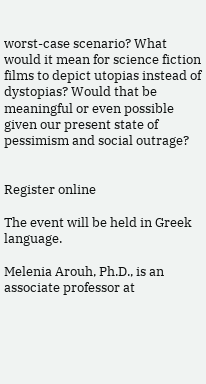worst-case scenario? What would it mean for science fiction films to depict utopias instead of dystopias? Would that be meaningful or even possible given our present state of pessimism and social outrage?


Register online

The event will be held in Greek language.

Melenia Arouh, Ph.D., is an associate professor at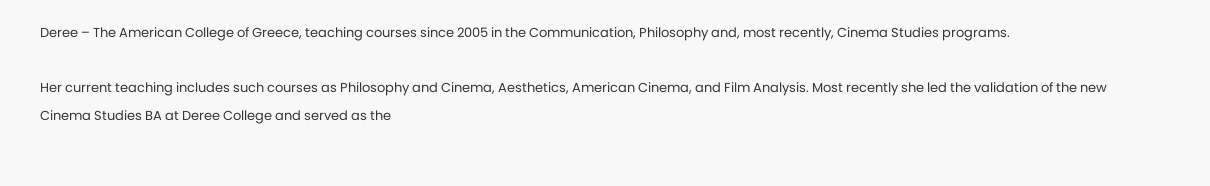Deree – The American College of Greece, teaching courses since 2005 in the Communication, Philosophy and, most recently, Cinema Studies programs.

Her current teaching includes such courses as Philosophy and Cinema, Aesthetics, American Cinema, and Film Analysis. Most recently she led the validation of the new Cinema Studies BA at Deree College and served as the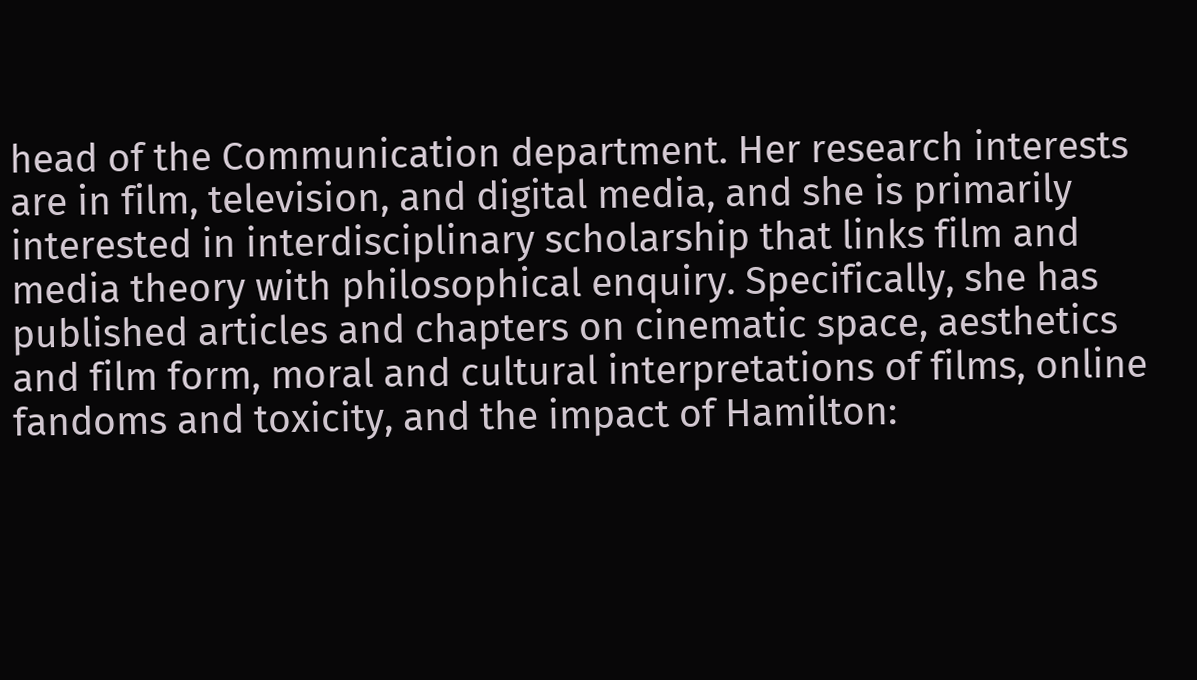head of the Communication department. Her research interests are in film, television, and digital media, and she is primarily interested in interdisciplinary scholarship that links film and media theory with philosophical enquiry. Specifically, she has published articles and chapters on cinematic space, aesthetics and film form, moral and cultural interpretations of films, online fandoms and toxicity, and the impact of Hamilton: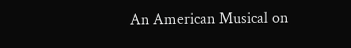An American Musical on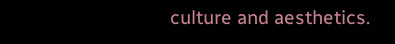culture and aesthetics.